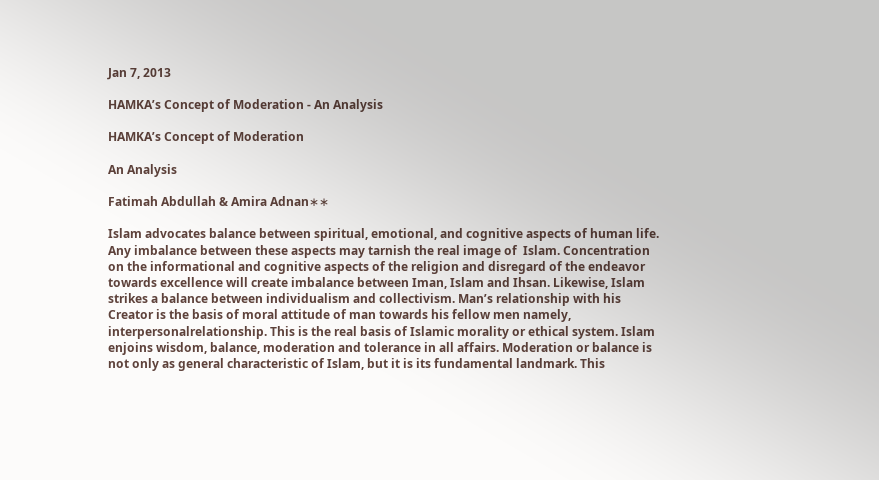Jan 7, 2013

HAMKA’s Concept of Moderation - An Analysis

HAMKA’s Concept of Moderation

An Analysis

Fatimah Abdullah & Amira Adnan∗∗

Islam advocates balance between spiritual, emotional, and cognitive aspects of human life. Any imbalance between these aspects may tarnish the real image of  Islam. Concentration on the informational and cognitive aspects of the religion and disregard of the endeavor towards excellence will create imbalance between Iman, Islam and Ihsan. Likewise, Islam strikes a balance between individualism and collectivism. Man’s relationship with his Creator is the basis of moral attitude of man towards his fellow men namely, interpersonalrelationship. This is the real basis of Islamic morality or ethical system. Islam enjoins wisdom, balance, moderation and tolerance in all affairs. Moderation or balance is not only as general characteristic of Islam, but it is its fundamental landmark. This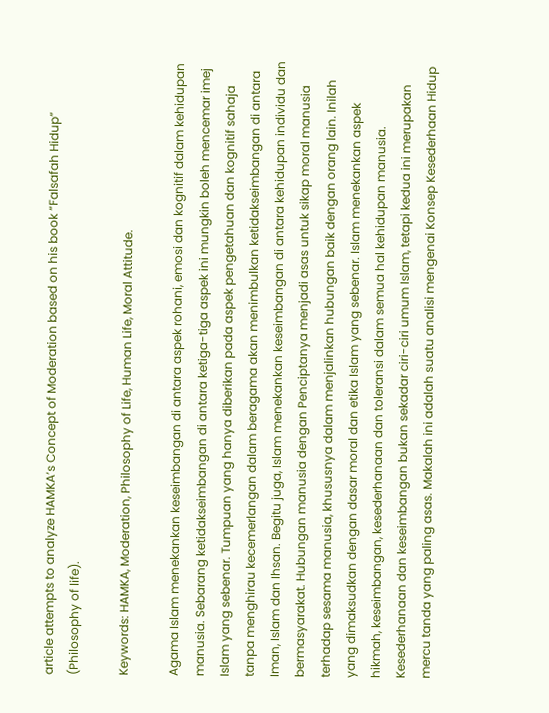article attempts to analyze HAMKA’s Concept of Moderation based on his book “Falsafah Hidup” (Philosophy of life).

Keywords: HAMKA, Moderation, Philosophy of Life, Human Life, Moral Attitude.

Agama Islam menekankan keseimbangan di antara aspek rohani, emosi dan kognitif dalam kehidupan manusia. Sebarang ketidakseimbangan di antara ketiga-tiga aspek ini mungkin boleh mencemar imej Islam yang sebenar. Tumpuan yang hanya diberikan pada aspek pengetahuan dan kognitif sahaja tanpa menghirau kecemerlangan dalam beragama akan menimbulkan ketidakseimbangan di antara
Iman, Islam dan Ihsan. Begitu juga, Islam menekankan keseimbangan di antara kehidupan individu dan bermasyarakat. Hubungan manusia dengan Penciptanya menjadi asas untuk sikap moral manusia terhadap sesama manusia, khususnya dalam menjalinkan hubungan baik dengan orang lain. Inilah yang dimaksudkan dengan dasar moral dan etika Islam yang sebenar. Islam menekankan aspek hikmah, keseimbangan, kesederhanaan dan toleransi dalam semua hal kehidupan manusia. Kesederhanaan dan keseimbangan bukan sekadar ciri-ciri umum Islam, tetapi kedua ini merupakan mercu tanda yang paling asas. Makalah ini adalah suatu analisi mengenai Konsep Kesederhaan Hidup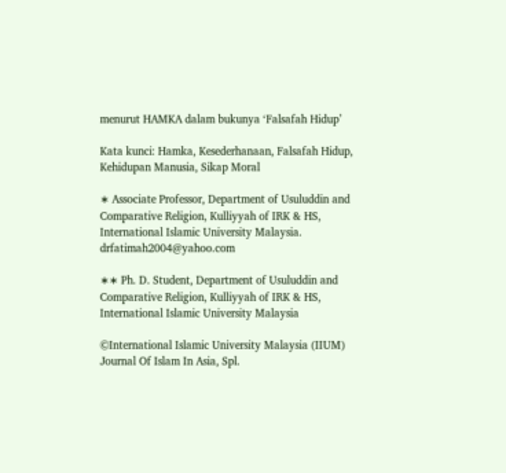menurut HAMKA dalam bukunya ‘Falsafah Hidup’

Kata kunci: Hamka, Kesederhanaan, Falsafah Hidup, Kehidupan Manusia, Sikap Moral

∗ Associate Professor, Department of Usuluddin and Comparative Religion, Kulliyyah of IRK & HS, International Islamic University Malaysia. drfatimah2004@yahoo.com

∗∗ Ph. D. Student, Department of Usuluddin and Comparative Religion, Kulliyyah of IRK & HS, International Islamic University Malaysia

©International Islamic University Malaysia (IIUM)
Journal Of Islam In Asia, Spl.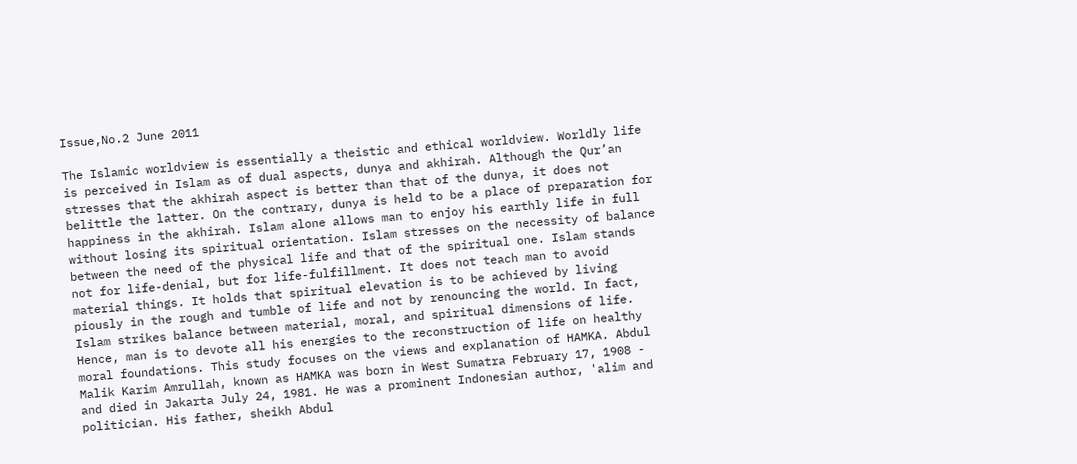Issue,No.2 June 2011

The Islamic worldview is essentially a theistic and ethical worldview. Worldly life is perceived in Islam as of dual aspects, dunya and akhirah. Although the Qur’an stresses that the akhirah aspect is better than that of the dunya, it does not belittle the latter. On the contrary, dunya is held to be a place of preparation for happiness in the akhirah. Islam alone allows man to enjoy his earthly life in full without losing its spiritual orientation. Islam stresses on the necessity of balance between the need of the physical life and that of the spiritual one. Islam stands not for life-denial, but for life-fulfillment. It does not teach man to avoid material things. It holds that spiritual elevation is to be achieved by living piously in the rough and tumble of life and not by renouncing the world. In fact, Islam strikes balance between material, moral, and spiritual dimensions of life. Hence, man is to devote all his energies to the reconstruction of life on healthy moral foundations. This study focuses on the views and explanation of HAMKA. Abdul Malik Karim Amrullah, known as HAMKA was born in West Sumatra February 17, 1908 - and died in Jakarta July 24, 1981. He was a prominent Indonesian author, 'alim and politician. His father, sheikh Abdul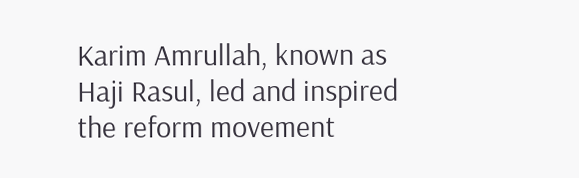Karim Amrullah, known as Haji Rasul, led and inspired the reform movement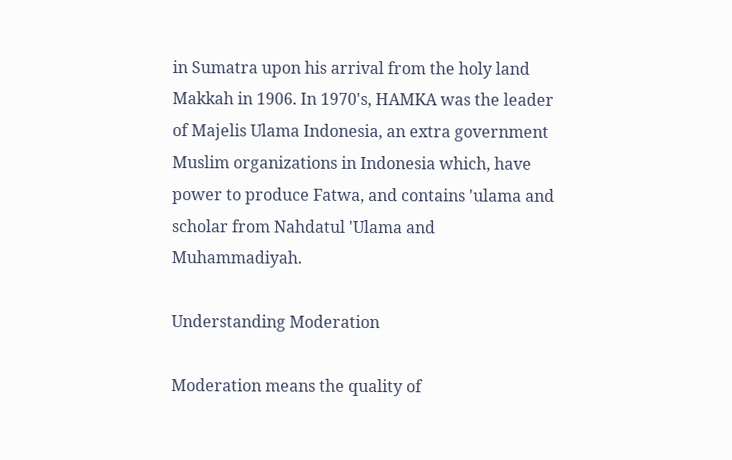in Sumatra upon his arrival from the holy land Makkah in 1906. In 1970's, HAMKA was the leader of Majelis Ulama Indonesia, an extra government Muslim organizations in Indonesia which, have power to produce Fatwa, and contains 'ulama and scholar from Nahdatul 'Ulama and Muhammadiyah.

Understanding Moderation

Moderation means the quality of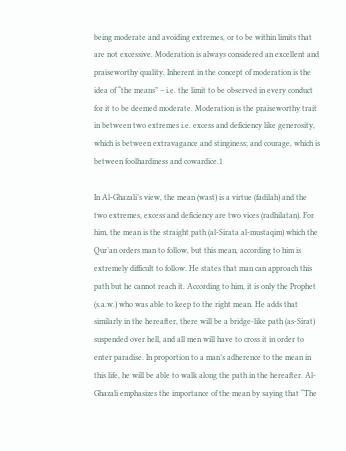being moderate and avoiding extremes, or to be within limits that are not excessive. Moderation is always considered an excellent and praiseworthy quality. Inherent in the concept of moderation is the idea of “the means” – i.e. the limit to be observed in every conduct for it to be deemed moderate. Moderation is the praiseworthy trait in between two extremes i.e. excess and deficiency like generosity, which is between extravagance and stinginess; and courage, which is between foolhardiness and cowardice.1

In Al-Ghazali’s view, the mean (wast) is a virtue (fadilah) and the two extremes, excess and deficiency are two vices (radhilatan). For him, the mean is the straight path (al-Sirata al-mustaqim) which the Qur’an orders man to follow, but this mean, according to him is extremely difficult to follow. He states that man can approach this path but he cannot reach it. According to him, it is only the Prophet (s.a.w.) who was able to keep to the right mean. He adds that similarly in the hereafter, there will be a bridge-like path (as-Sirat) suspended over hell, and all men will have to cross it in order to enter paradise. In proportion to a man’s adherence to the mean in this life, he will be able to walk along the path in the hereafter. Al-Ghazali emphasizes the importance of the mean by saying that “The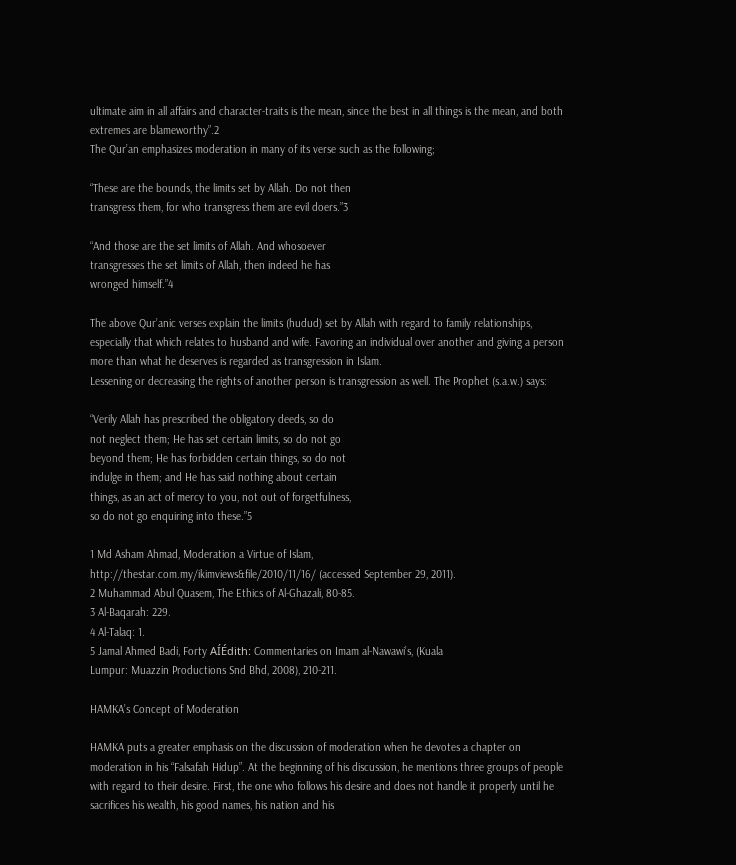ultimate aim in all affairs and character-traits is the mean, since the best in all things is the mean, and both extremes are blameworthy”.2
The Qur’an emphasizes moderation in many of its verse such as the following;

“These are the bounds, the limits set by Allah. Do not then
transgress them, for who transgress them are evil doers.”3

“And those are the set limits of Allah. And whosoever
transgresses the set limits of Allah, then indeed he has
wronged himself.”4

The above Qur’anic verses explain the limits (hudud) set by Allah with regard to family relationships, especially that which relates to husband and wife. Favoring an individual over another and giving a person more than what he deserves is regarded as transgression in Islam.
Lessening or decreasing the rights of another person is transgression as well. The Prophet (s.a.w.) says:

“Verily Allah has prescribed the obligatory deeds, so do
not neglect them; He has set certain limits, so do not go
beyond them; He has forbidden certain things, so do not
indulge in them; and He has said nothing about certain
things, as an act of mercy to you, not out of forgetfulness,
so do not go enquiring into these.”5

1 Md Asham Ahmad, Moderation a Virtue of Islam,
http://thestar.com.my/ikimviews&file/2010/11/16/ (accessed September 29, 2011).
2 Muhammad Abul Quasem, The Ethics of Al-Ghazali, 80-85.
3 Al-Baqarah: 229.
4 Al-Talaq: 1.
5 Jamal Ahmed Badi, Forty AÍÉdith: Commentaries on Imam al-Nawawi’s, (Kuala
Lumpur: Muazzin Productions Snd Bhd, 2008), 210-211.

HAMKA’s Concept of Moderation

HAMKA puts a greater emphasis on the discussion of moderation when he devotes a chapter on moderation in his “Falsafah Hidup”. At the beginning of his discussion, he mentions three groups of people with regard to their desire. First, the one who follows his desire and does not handle it properly until he sacrifices his wealth, his good names, his nation and his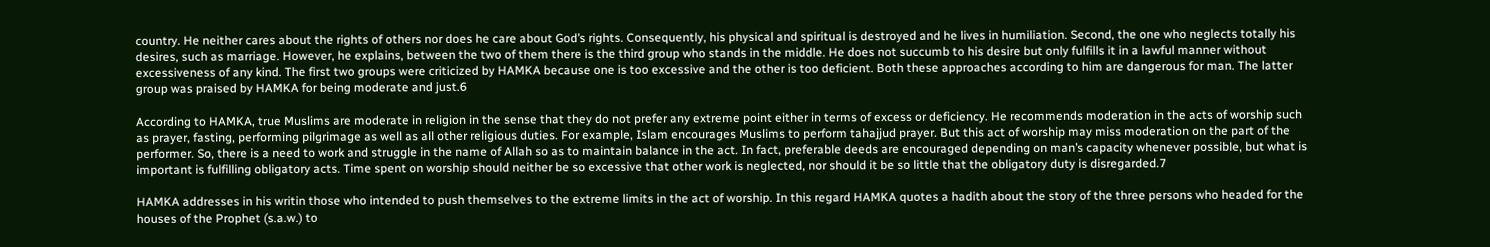country. He neither cares about the rights of others nor does he care about God’s rights. Consequently, his physical and spiritual is destroyed and he lives in humiliation. Second, the one who neglects totally his desires, such as marriage. However, he explains, between the two of them there is the third group who stands in the middle. He does not succumb to his desire but only fulfills it in a lawful manner without excessiveness of any kind. The first two groups were criticized by HAMKA because one is too excessive and the other is too deficient. Both these approaches according to him are dangerous for man. The latter group was praised by HAMKA for being moderate and just.6

According to HAMKA, true Muslims are moderate in religion in the sense that they do not prefer any extreme point either in terms of excess or deficiency. He recommends moderation in the acts of worship such as prayer, fasting, performing pilgrimage as well as all other religious duties. For example, Islam encourages Muslims to perform tahajjud prayer. But this act of worship may miss moderation on the part of the performer. So, there is a need to work and struggle in the name of Allah so as to maintain balance in the act. In fact, preferable deeds are encouraged depending on man’s capacity whenever possible, but what is important is fulfilling obligatory acts. Time spent on worship should neither be so excessive that other work is neglected, nor should it be so little that the obligatory duty is disregarded.7

HAMKA addresses in his writin those who intended to push themselves to the extreme limits in the act of worship. In this regard HAMKA quotes a hadith about the story of the three persons who headed for the houses of the Prophet (s.a.w.) to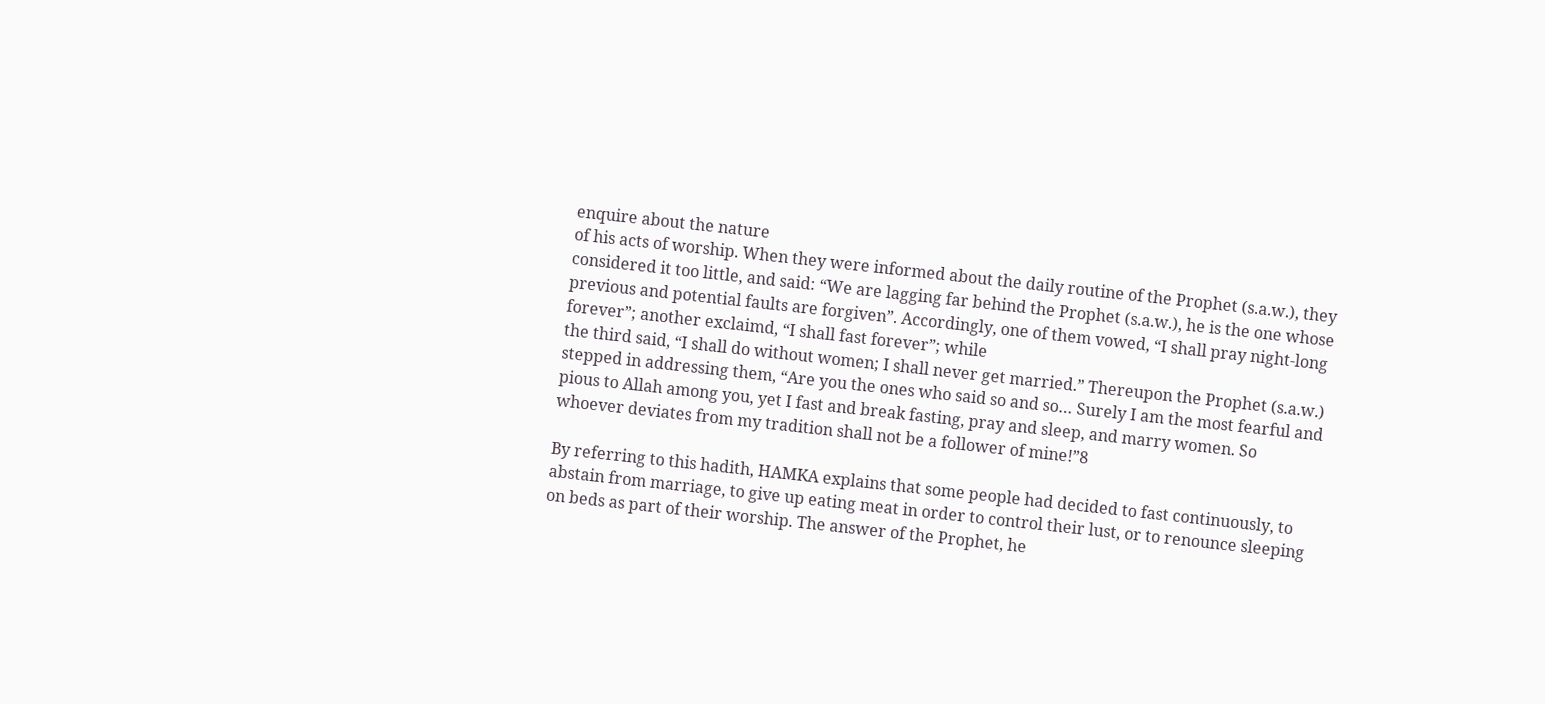enquire about the nature
of his acts of worship. When they were informed about the daily routine of the Prophet (s.a.w.), they considered it too little, and said: “We are lagging far behind the Prophet (s.a.w.), he is the one whose previous and potential faults are forgiven”. Accordingly, one of them vowed, “I shall pray night-long forever”; another exclaimd, “I shall fast forever”; while
the third said, “I shall do without women; I shall never get married.” Thereupon the Prophet (s.a.w.) stepped in addressing them, “Are you the ones who said so and so… Surely I am the most fearful and pious to Allah among you, yet I fast and break fasting, pray and sleep, and marry women. So whoever deviates from my tradition shall not be a follower of mine!”8

By referring to this hadith, HAMKA explains that some people had decided to fast continuously, to abstain from marriage, to give up eating meat in order to control their lust, or to renounce sleeping on beds as part of their worship. The answer of the Prophet, he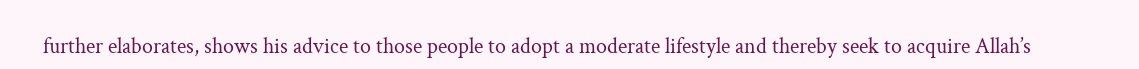further elaborates, shows his advice to those people to adopt a moderate lifestyle and thereby seek to acquire Allah’s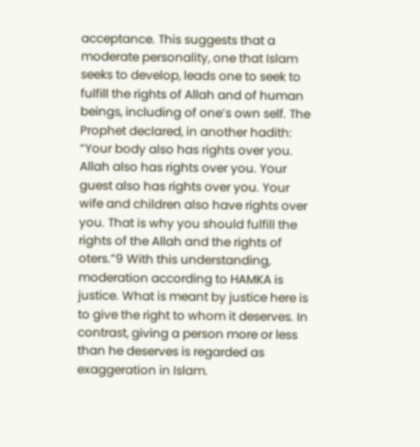acceptance. This suggests that a moderate personality, one that Islam seeks to develop, leads one to seek to fulfill the rights of Allah and of human beings, including of one’s own self. The Prophet declared, in another hadith: “Your body also has rights over you. Allah also has rights over you. Your guest also has rights over you. Your wife and children also have rights over you. That is why you should fulfill the rights of the Allah and the rights of oters.”9 With this understanding, moderation according to HAMKA is justice. What is meant by justice here is to give the right to whom it deserves. In contrast, giving a person more or less than he deserves is regarded as exaggeration in Islam.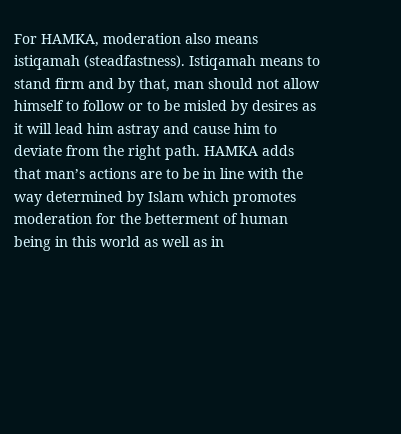For HAMKA, moderation also means istiqamah (steadfastness). Istiqamah means to stand firm and by that, man should not allow himself to follow or to be misled by desires as it will lead him astray and cause him to deviate from the right path. HAMKA adds that man’s actions are to be in line with the way determined by Islam which promotes moderation for the betterment of human being in this world as well as in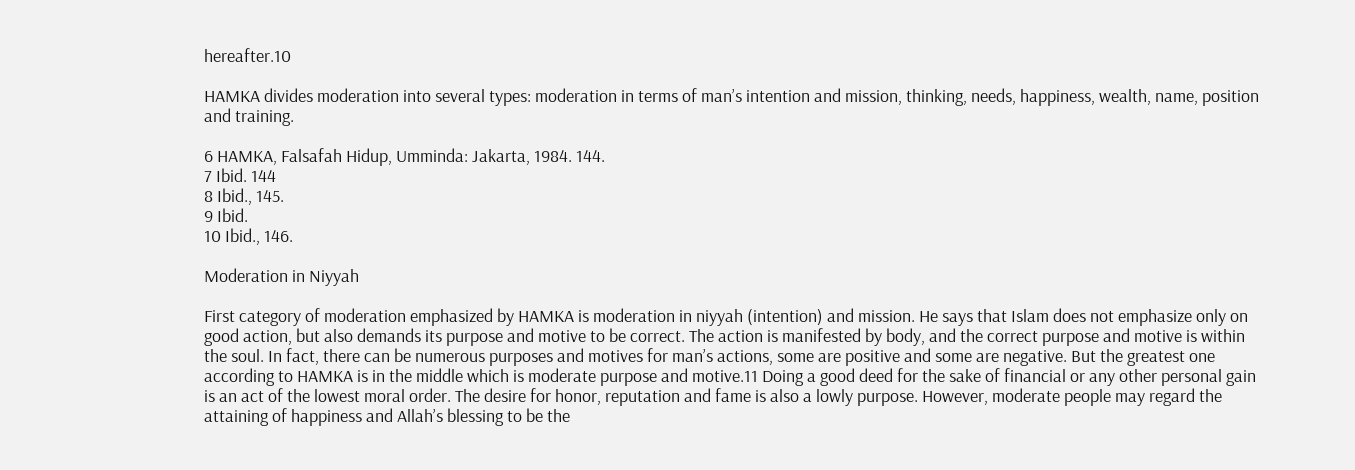hereafter.10

HAMKA divides moderation into several types: moderation in terms of man’s intention and mission, thinking, needs, happiness, wealth, name, position and training.

6 HAMKA, Falsafah Hidup, Umminda: Jakarta, 1984. 144.
7 Ibid. 144
8 Ibid., 145.
9 Ibid.
10 Ibid., 146.

Moderation in Niyyah

First category of moderation emphasized by HAMKA is moderation in niyyah (intention) and mission. He says that Islam does not emphasize only on good action, but also demands its purpose and motive to be correct. The action is manifested by body, and the correct purpose and motive is within the soul. In fact, there can be numerous purposes and motives for man’s actions, some are positive and some are negative. But the greatest one according to HAMKA is in the middle which is moderate purpose and motive.11 Doing a good deed for the sake of financial or any other personal gain is an act of the lowest moral order. The desire for honor, reputation and fame is also a lowly purpose. However, moderate people may regard the attaining of happiness and Allah’s blessing to be the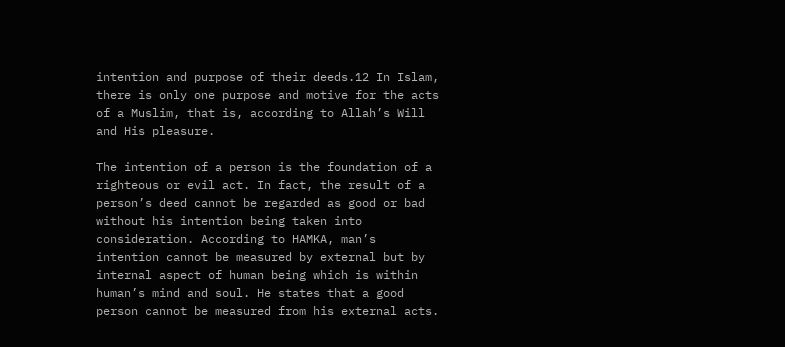intention and purpose of their deeds.12 In Islam, there is only one purpose and motive for the acts of a Muslim, that is, according to Allah’s Will and His pleasure.

The intention of a person is the foundation of a righteous or evil act. In fact, the result of a person’s deed cannot be regarded as good or bad without his intention being taken into consideration. According to HAMKA, man’s intention cannot be measured by external but by
internal aspect of human being which is within human’s mind and soul. He states that a good person cannot be measured from his external acts.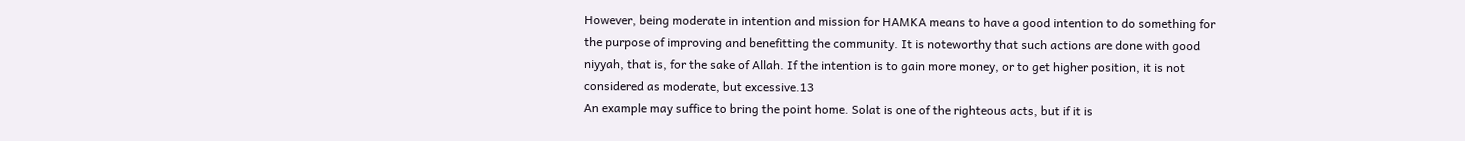However, being moderate in intention and mission for HAMKA means to have a good intention to do something for the purpose of improving and benefitting the community. It is noteworthy that such actions are done with good niyyah, that is, for the sake of Allah. If the intention is to gain more money, or to get higher position, it is not considered as moderate, but excessive.13
An example may suffice to bring the point home. Solat is one of the righteous acts, but if it is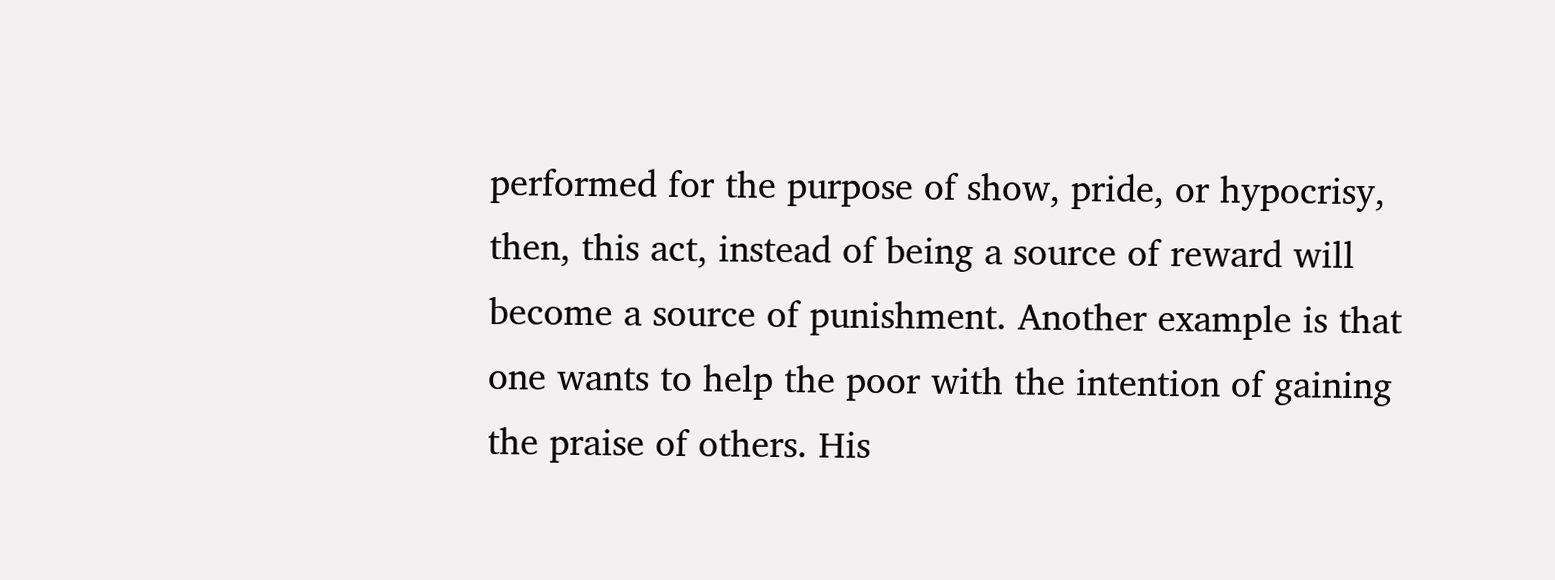performed for the purpose of show, pride, or hypocrisy, then, this act, instead of being a source of reward will become a source of punishment. Another example is that one wants to help the poor with the intention of gaining the praise of others. His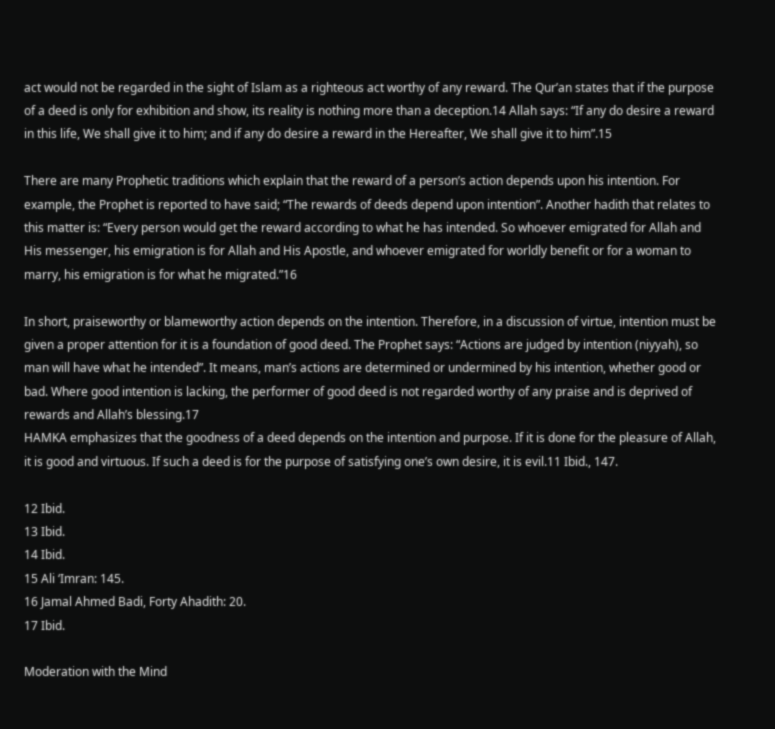act would not be regarded in the sight of Islam as a righteous act worthy of any reward. The Qur’an states that if the purpose of a deed is only for exhibition and show, its reality is nothing more than a deception.14 Allah says: “If any do desire a reward in this life, We shall give it to him; and if any do desire a reward in the Hereafter, We shall give it to him”.15

There are many Prophetic traditions which explain that the reward of a person’s action depends upon his intention. For example, the Prophet is reported to have said; “The rewards of deeds depend upon intention”. Another hadith that relates to this matter is: “Every person would get the reward according to what he has intended. So whoever emigrated for Allah and His messenger, his emigration is for Allah and His Apostle, and whoever emigrated for worldly benefit or for a woman to marry, his emigration is for what he migrated.”16

In short, praiseworthy or blameworthy action depends on the intention. Therefore, in a discussion of virtue, intention must be given a proper attention for it is a foundation of good deed. The Prophet says: “Actions are judged by intention (niyyah), so man will have what he intended”. It means, man’s actions are determined or undermined by his intention, whether good or bad. Where good intention is lacking, the performer of good deed is not regarded worthy of any praise and is deprived of rewards and Allah’s blessing.17
HAMKA emphasizes that the goodness of a deed depends on the intention and purpose. If it is done for the pleasure of Allah, it is good and virtuous. If such a deed is for the purpose of satisfying one’s own desire, it is evil.11 Ibid., 147.

12 Ibid.
13 Ibid.
14 Ibid.
15 Ali ‘Imran: 145.
16 Jamal Ahmed Badi, Forty Ahadith: 20.
17 Ibid.

Moderation with the Mind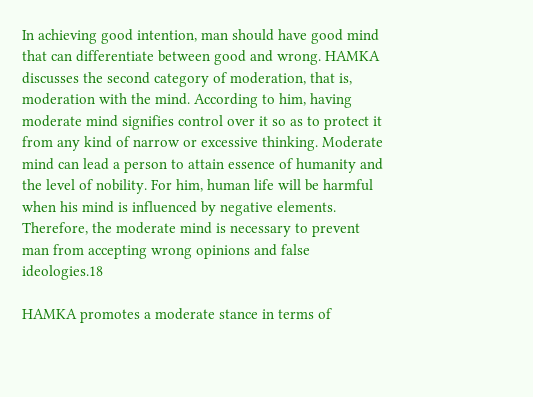In achieving good intention, man should have good mind that can differentiate between good and wrong. HAMKA discusses the second category of moderation, that is, moderation with the mind. According to him, having moderate mind signifies control over it so as to protect it from any kind of narrow or excessive thinking. Moderate mind can lead a person to attain essence of humanity and the level of nobility. For him, human life will be harmful when his mind is influenced by negative elements. Therefore, the moderate mind is necessary to prevent man from accepting wrong opinions and false ideologies.18

HAMKA promotes a moderate stance in terms of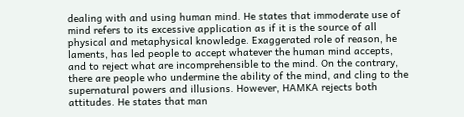dealing with and using human mind. He states that immoderate use of mind refers to its excessive application as if it is the source of all physical and metaphysical knowledge. Exaggerated role of reason, he laments, has led people to accept whatever the human mind accepts, and to reject what are incomprehensible to the mind. On the contrary, there are people who undermine the ability of the mind, and cling to the supernatural powers and illusions. However, HAMKA rejects both attitudes. He states that man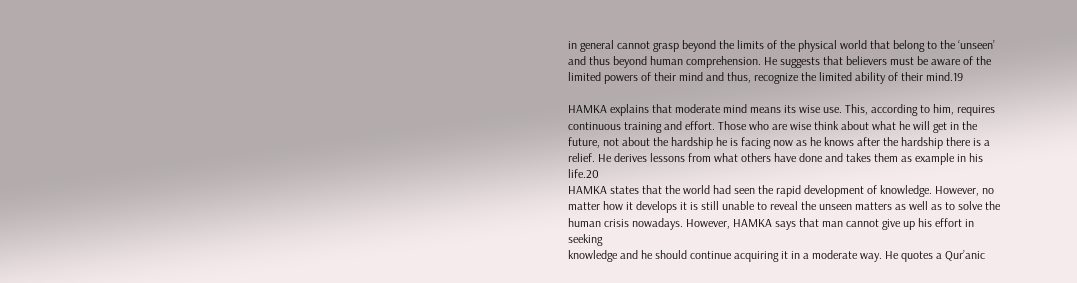in general cannot grasp beyond the limits of the physical world that belong to the ‘unseen’ and thus beyond human comprehension. He suggests that believers must be aware of the limited powers of their mind and thus, recognize the limited ability of their mind.19

HAMKA explains that moderate mind means its wise use. This, according to him, requires continuous training and effort. Those who are wise think about what he will get in the future, not about the hardship he is facing now as he knows after the hardship there is a relief. He derives lessons from what others have done and takes them as example in his life.20
HAMKA states that the world had seen the rapid development of knowledge. However, no matter how it develops it is still unable to reveal the unseen matters as well as to solve the human crisis nowadays. However, HAMKA says that man cannot give up his effort in seeking
knowledge and he should continue acquiring it in a moderate way. He quotes a Qur’anic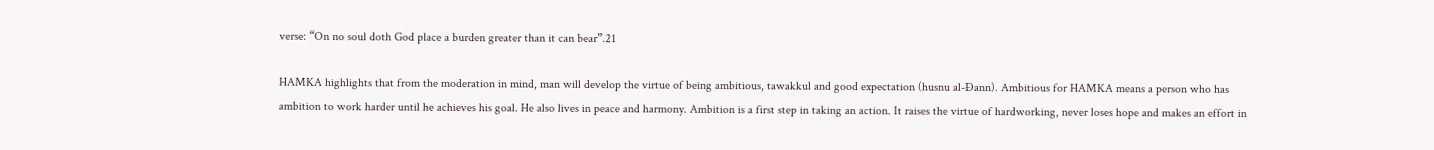verse: “On no soul doth God place a burden greater than it can bear”.21

HAMKA highlights that from the moderation in mind, man will develop the virtue of being ambitious, tawakkul and good expectation (husnu al-Ðann). Ambitious for HAMKA means a person who has ambition to work harder until he achieves his goal. He also lives in peace and harmony. Ambition is a first step in taking an action. It raises the virtue of hardworking, never loses hope and makes an effort in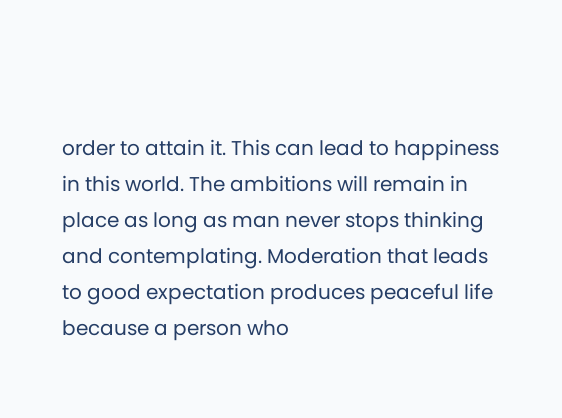order to attain it. This can lead to happiness in this world. The ambitions will remain in place as long as man never stops thinking and contemplating. Moderation that leads to good expectation produces peaceful life because a person who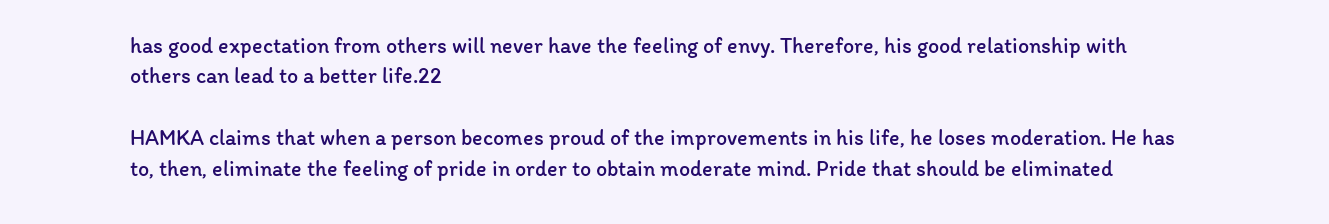has good expectation from others will never have the feeling of envy. Therefore, his good relationship with others can lead to a better life.22

HAMKA claims that when a person becomes proud of the improvements in his life, he loses moderation. He has to, then, eliminate the feeling of pride in order to obtain moderate mind. Pride that should be eliminated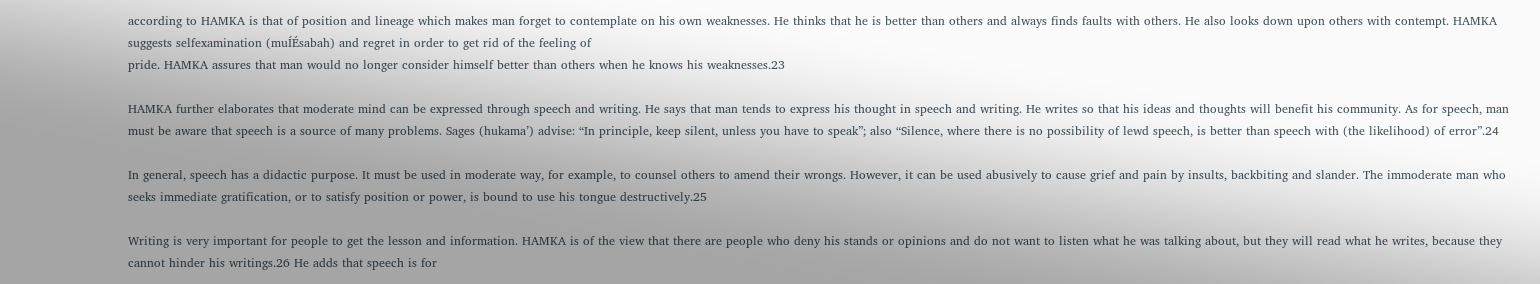according to HAMKA is that of position and lineage which makes man forget to contemplate on his own weaknesses. He thinks that he is better than others and always finds faults with others. He also looks down upon others with contempt. HAMKA suggests selfexamination (muÍÉsabah) and regret in order to get rid of the feeling of
pride. HAMKA assures that man would no longer consider himself better than others when he knows his weaknesses.23

HAMKA further elaborates that moderate mind can be expressed through speech and writing. He says that man tends to express his thought in speech and writing. He writes so that his ideas and thoughts will benefit his community. As for speech, man must be aware that speech is a source of many problems. Sages (hukama’) advise: “In principle, keep silent, unless you have to speak”; also “Silence, where there is no possibility of lewd speech, is better than speech with (the likelihood) of error”.24

In general, speech has a didactic purpose. It must be used in moderate way, for example, to counsel others to amend their wrongs. However, it can be used abusively to cause grief and pain by insults, backbiting and slander. The immoderate man who seeks immediate gratification, or to satisfy position or power, is bound to use his tongue destructively.25

Writing is very important for people to get the lesson and information. HAMKA is of the view that there are people who deny his stands or opinions and do not want to listen what he was talking about, but they will read what he writes, because they cannot hinder his writings.26 He adds that speech is for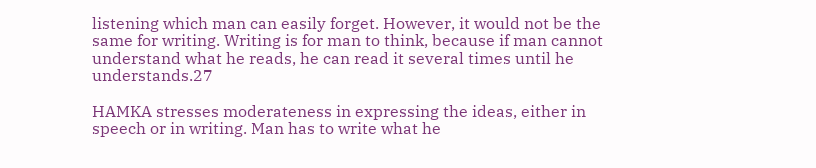listening which man can easily forget. However, it would not be the same for writing. Writing is for man to think, because if man cannot understand what he reads, he can read it several times until he understands.27

HAMKA stresses moderateness in expressing the ideas, either in speech or in writing. Man has to write what he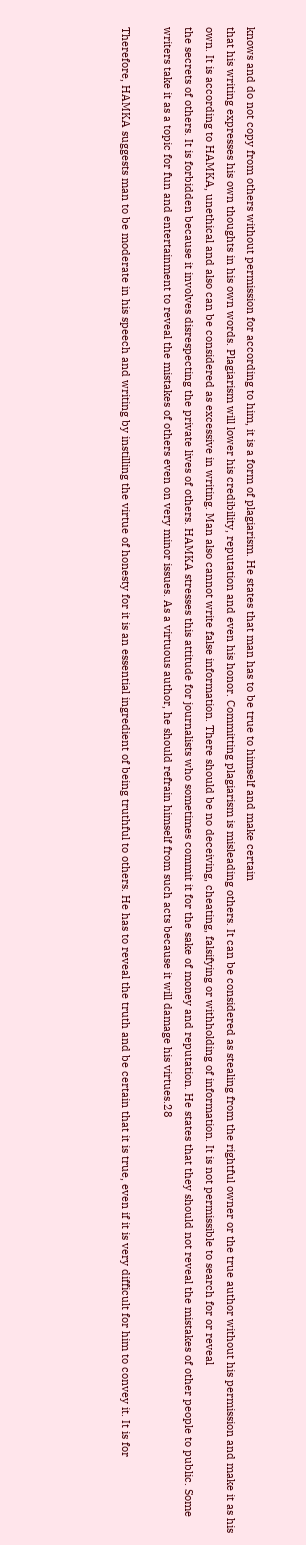knows and do not copy from others without permission for according to him, it is a form of plagiarism. He states that man has to be true to himself and make certain
that his writing expresses his own thoughts in his own words. Plagiarism will lower his credibility, reputation and even his honor. Committing plagiarism is misleading others. It can be considered as stealing from the rightful owner or the true author without his permission and make it as his own. It is according to HAMKA, unethical and also can be considered as excessive in writing. Man also cannot write false information. There should be no deceiving, cheating, falsifying or withholding of information. It is not permissible to search for or reveal
the secrets of others. It is forbidden because it involves disrespecting the private lives of others. HAMKA stresses this attitude for journalists who sometimes commit it for the sake of money and reputation. He states that they should not reveal the mistakes of other people to public. Some writers take it as a topic for fun and entertainment to reveal the mistakes of others even on very minor issues. As a virtuous author, he should refrain himself from such acts because it will damage his virtues.28

Therefore, HAMKA suggests man to be moderate in his speech and writing by instilling the virtue of honesty for it is an essential ingredient of being truthful to others. He has to reveal the truth and be certain that it is true, even if it is very difficult for him to convey it. It is for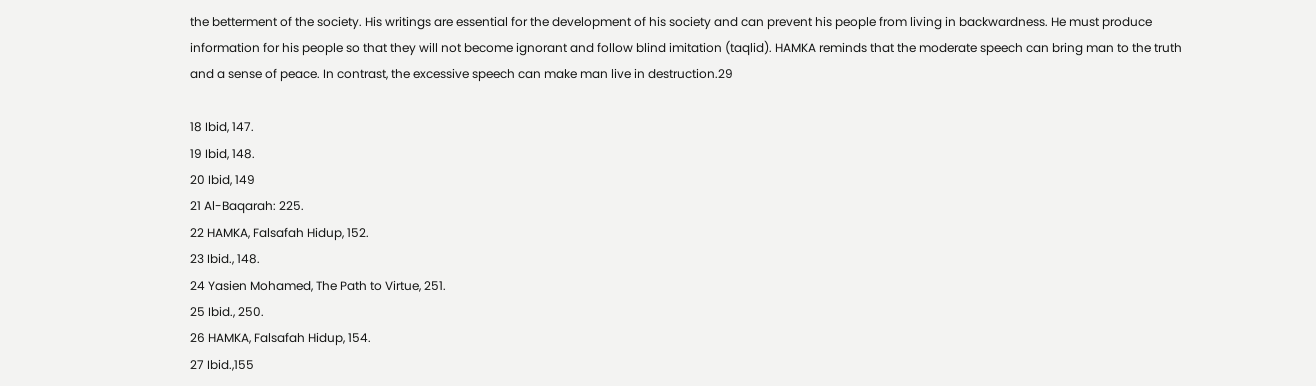the betterment of the society. His writings are essential for the development of his society and can prevent his people from living in backwardness. He must produce information for his people so that they will not become ignorant and follow blind imitation (taqlid). HAMKA reminds that the moderate speech can bring man to the truth and a sense of peace. In contrast, the excessive speech can make man live in destruction.29

18 Ibid, 147.
19 Ibid, 148.
20 Ibid, 149
21 Al-Baqarah: 225.
22 HAMKA, Falsafah Hidup, 152.
23 Ibid., 148.
24 Yasien Mohamed, The Path to Virtue, 251.
25 Ibid., 250.
26 HAMKA, Falsafah Hidup, 154.
27 Ibid.,155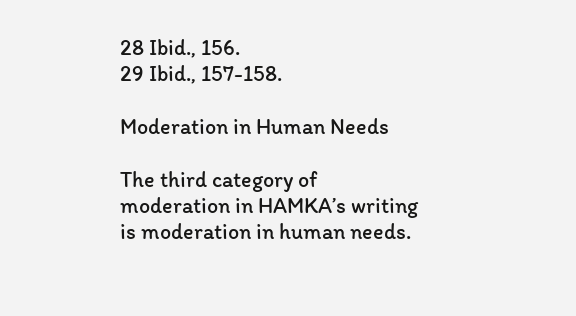28 Ibid., 156.
29 Ibid., 157-158.

Moderation in Human Needs

The third category of moderation in HAMKA’s writing is moderation in human needs.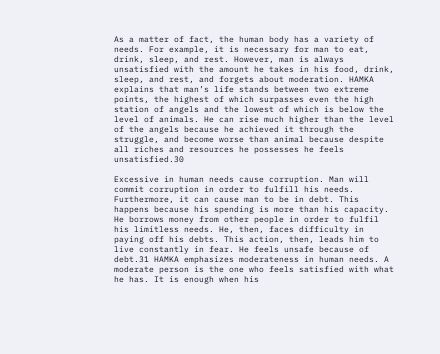As a matter of fact, the human body has a variety of needs. For example, it is necessary for man to eat, drink, sleep, and rest. However, man is always unsatisfied with the amount he takes in his food, drink, sleep, and rest, and forgets about moderation. HAMKA explains that man’s life stands between two extreme points, the highest of which surpasses even the high station of angels and the lowest of which is below the level of animals. He can rise much higher than the level of the angels because he achieved it through the struggle, and become worse than animal because despite all riches and resources he possesses he feels unsatisfied.30

Excessive in human needs cause corruption. Man will commit corruption in order to fulfill his needs. Furthermore, it can cause man to be in debt. This happens because his spending is more than his capacity. He borrows money from other people in order to fulfil his limitless needs. He, then, faces difficulty in paying off his debts. This action, then, leads him to live constantly in fear. He feels unsafe because of debt.31 HAMKA emphasizes moderateness in human needs. A moderate person is the one who feels satisfied with what he has. It is enough when his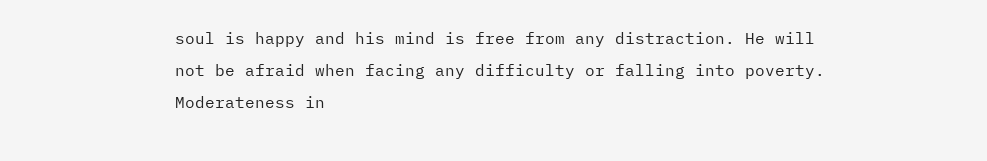soul is happy and his mind is free from any distraction. He will not be afraid when facing any difficulty or falling into poverty. Moderateness in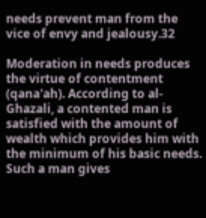needs prevent man from the vice of envy and jealousy.32

Moderation in needs produces the virtue of contentment (qana'ah). According to al-Ghazali, a contented man is satisfied with the amount of wealth which provides him with the minimum of his basic needs. Such a man gives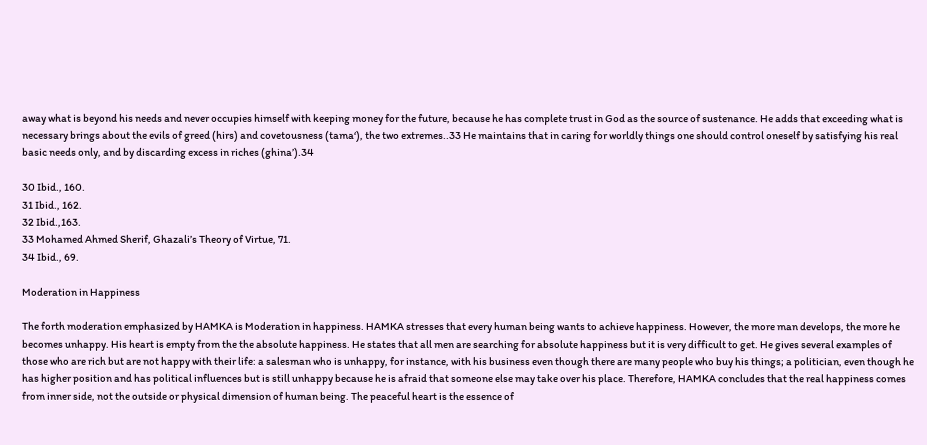away what is beyond his needs and never occupies himself with keeping money for the future, because he has complete trust in God as the source of sustenance. He adds that exceeding what is necessary brings about the evils of greed (hirs) and covetousness (tama‘), the two extremes..33 He maintains that in caring for worldly things one should control oneself by satisfying his real basic needs only, and by discarding excess in riches (ghina’).34

30 Ibid., 160.
31 Ibid., 162.
32 Ibid.,163.
33 Mohamed Ahmed Sherif, Ghazali’s Theory of Virtue, 71.
34 Ibid., 69.

Moderation in Happiness

The forth moderation emphasized by HAMKA is Moderation in happiness. HAMKA stresses that every human being wants to achieve happiness. However, the more man develops, the more he becomes unhappy. His heart is empty from the the absolute happiness. He states that all men are searching for absolute happiness but it is very difficult to get. He gives several examples of those who are rich but are not happy with their life: a salesman who is unhappy, for instance, with his business even though there are many people who buy his things; a politician, even though he has higher position and has political influences but is still unhappy because he is afraid that someone else may take over his place. Therefore, HAMKA concludes that the real happiness comes from inner side, not the outside or physical dimension of human being. The peaceful heart is the essence of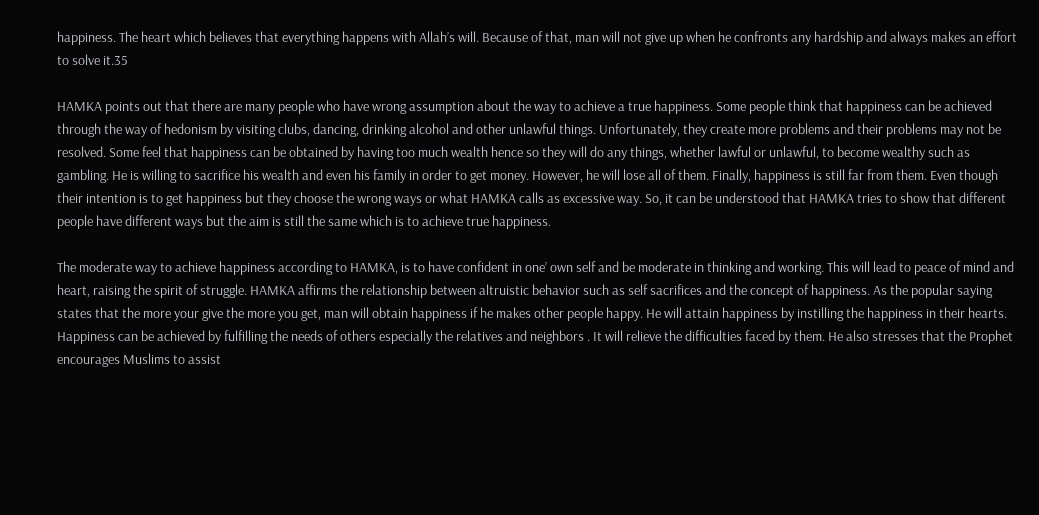happiness. The heart which believes that everything happens with Allah’s will. Because of that, man will not give up when he confronts any hardship and always makes an effort to solve it.35

HAMKA points out that there are many people who have wrong assumption about the way to achieve a true happiness. Some people think that happiness can be achieved through the way of hedonism by visiting clubs, dancing, drinking alcohol and other unlawful things. Unfortunately, they create more problems and their problems may not be resolved. Some feel that happiness can be obtained by having too much wealth hence so they will do any things, whether lawful or unlawful, to become wealthy such as gambling. He is willing to sacrifice his wealth and even his family in order to get money. However, he will lose all of them. Finally, happiness is still far from them. Even though their intention is to get happiness but they choose the wrong ways or what HAMKA calls as excessive way. So, it can be understood that HAMKA tries to show that different people have different ways but the aim is still the same which is to achieve true happiness.

The moderate way to achieve happiness according to HAMKA, is to have confident in one’ own self and be moderate in thinking and working. This will lead to peace of mind and heart, raising the spirit of struggle. HAMKA affirms the relationship between altruistic behavior such as self sacrifices and the concept of happiness. As the popular saying states that the more your give the more you get, man will obtain happiness if he makes other people happy. He will attain happiness by instilling the happiness in their hearts. Happiness can be achieved by fulfilling the needs of others especially the relatives and neighbors . It will relieve the difficulties faced by them. He also stresses that the Prophet encourages Muslims to assist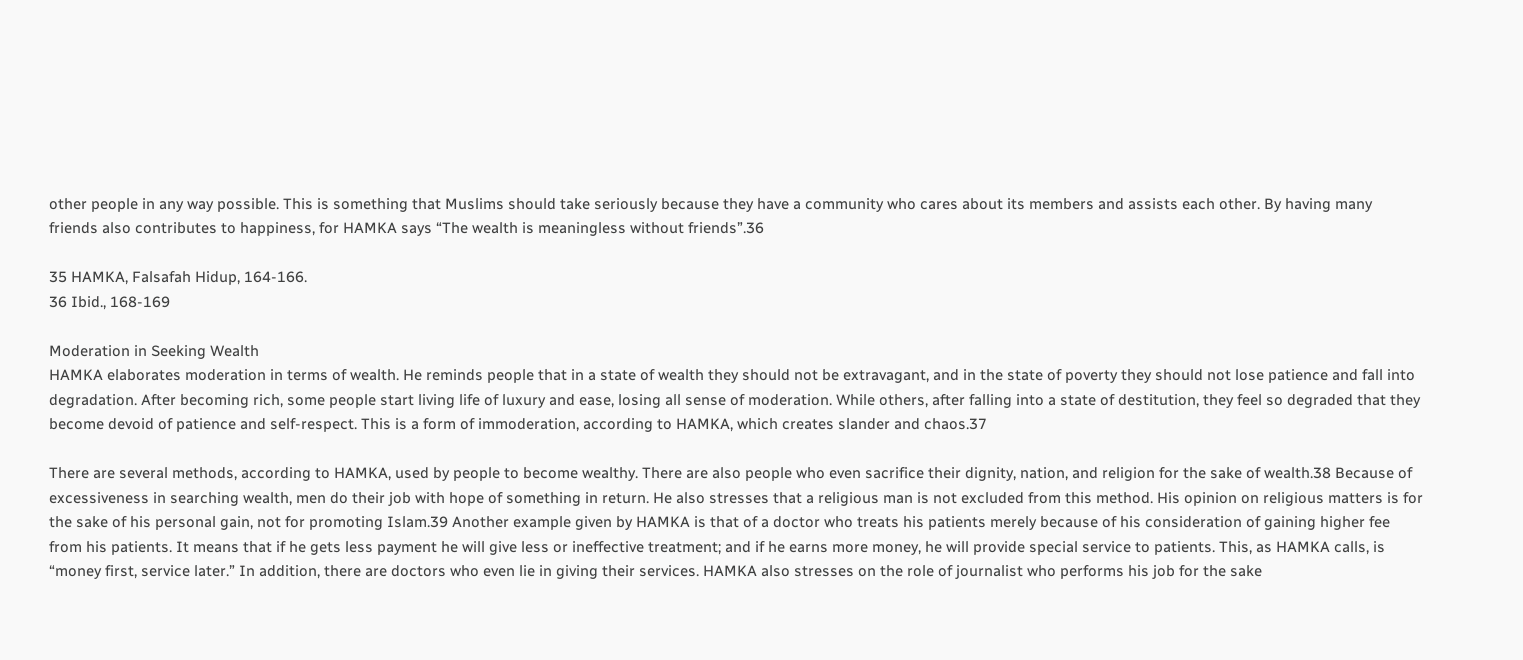other people in any way possible. This is something that Muslims should take seriously because they have a community who cares about its members and assists each other. By having many friends also contributes to happiness, for HAMKA says “The wealth is meaningless without friends”.36

35 HAMKA, Falsafah Hidup, 164-166.
36 Ibid., 168-169

Moderation in Seeking Wealth
HAMKA elaborates moderation in terms of wealth. He reminds people that in a state of wealth they should not be extravagant, and in the state of poverty they should not lose patience and fall into degradation. After becoming rich, some people start living life of luxury and ease, losing all sense of moderation. While others, after falling into a state of destitution, they feel so degraded that they become devoid of patience and self-respect. This is a form of immoderation, according to HAMKA, which creates slander and chaos.37

There are several methods, according to HAMKA, used by people to become wealthy. There are also people who even sacrifice their dignity, nation, and religion for the sake of wealth.38 Because of excessiveness in searching wealth, men do their job with hope of something in return. He also stresses that a religious man is not excluded from this method. His opinion on religious matters is for the sake of his personal gain, not for promoting Islam.39 Another example given by HAMKA is that of a doctor who treats his patients merely because of his consideration of gaining higher fee from his patients. It means that if he gets less payment he will give less or ineffective treatment; and if he earns more money, he will provide special service to patients. This, as HAMKA calls, is “money first, service later.” In addition, there are doctors who even lie in giving their services. HAMKA also stresses on the role of journalist who performs his job for the sake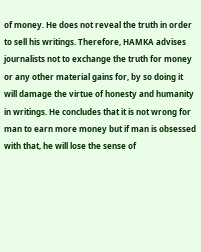of money. He does not reveal the truth in order to sell his writings. Therefore, HAMKA advises journalists not to exchange the truth for money or any other material gains for, by so doing it will damage the virtue of honesty and humanity in writings. He concludes that it is not wrong for man to earn more money but if man is obsessed with that, he will lose the sense of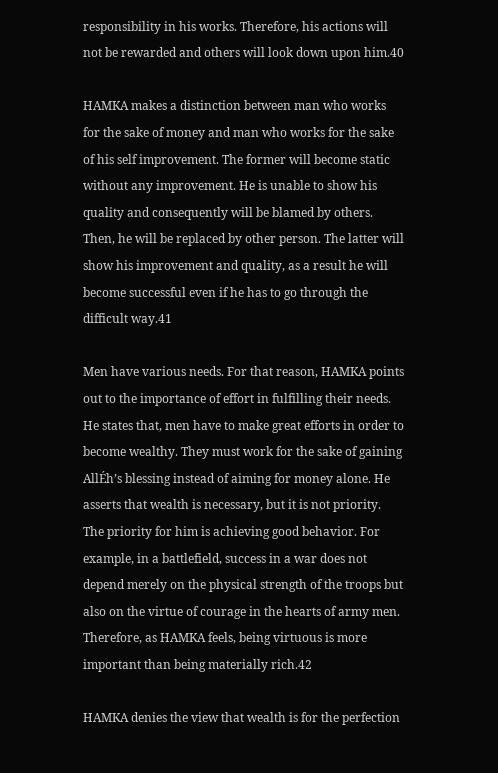responsibility in his works. Therefore, his actions will not be rewarded and others will look down upon him.40

HAMKA makes a distinction between man who works for the sake of money and man who works for the sake of his self improvement. The former will become static without any improvement. He is unable to show his quality and consequently will be blamed by others. Then, he will be replaced by other person. The latter will show his improvement and quality, as a result he will become successful even if he has to go through the difficult way.41

Men have various needs. For that reason, HAMKA points out to the importance of effort in fulfilling their needs. He states that, men have to make great efforts in order to become wealthy. They must work for the sake of gaining AllÉh’s blessing instead of aiming for money alone. He asserts that wealth is necessary, but it is not priority. The priority for him is achieving good behavior. For example, in a battlefield, success in a war does not depend merely on the physical strength of the troops but also on the virtue of courage in the hearts of army men. Therefore, as HAMKA feels, being virtuous is more important than being materially rich.42

HAMKA denies the view that wealth is for the perfection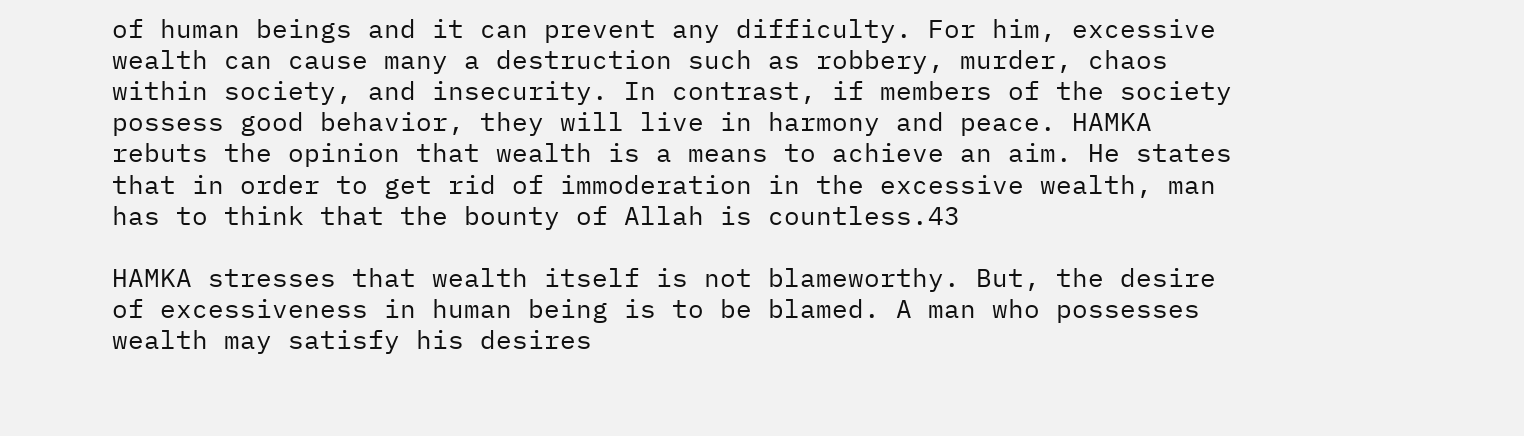of human beings and it can prevent any difficulty. For him, excessive wealth can cause many a destruction such as robbery, murder, chaos within society, and insecurity. In contrast, if members of the society possess good behavior, they will live in harmony and peace. HAMKA rebuts the opinion that wealth is a means to achieve an aim. He states that in order to get rid of immoderation in the excessive wealth, man has to think that the bounty of Allah is countless.43

HAMKA stresses that wealth itself is not blameworthy. But, the desire of excessiveness in human being is to be blamed. A man who possesses wealth may satisfy his desires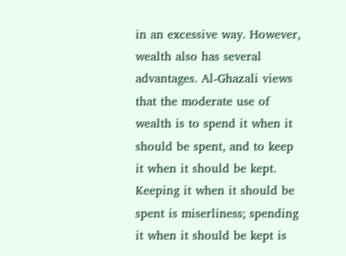in an excessive way. However, wealth also has several advantages. Al-Ghazali views that the moderate use of wealth is to spend it when it should be spent, and to keep it when it should be kept. Keeping it when it should be spent is miserliness; spending it when it should be kept is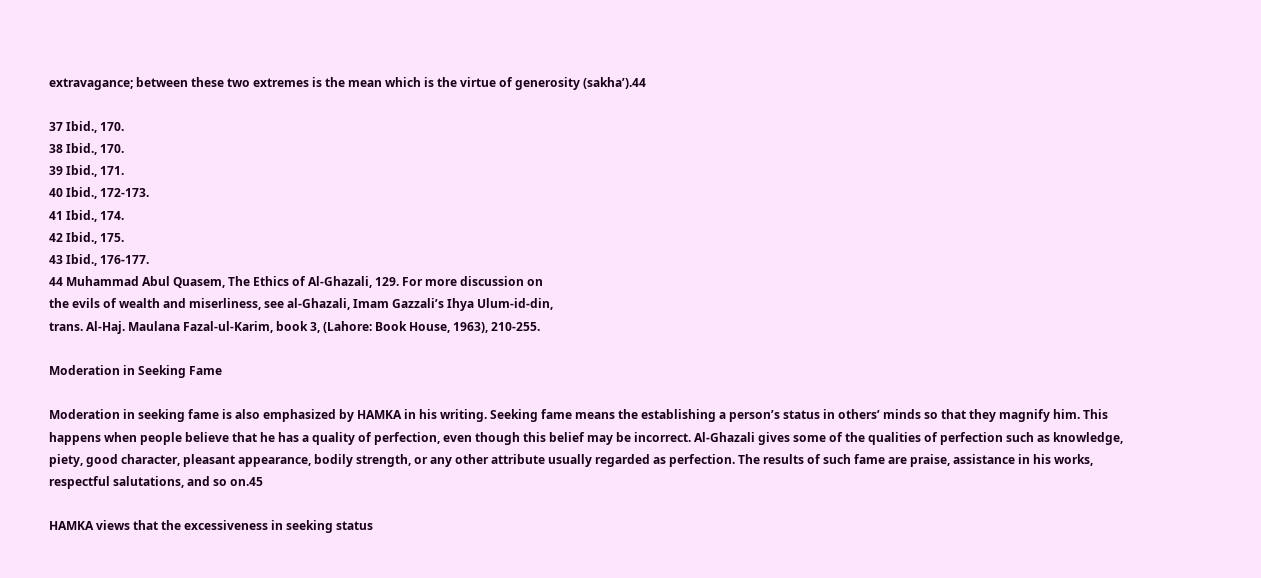extravagance; between these two extremes is the mean which is the virtue of generosity (sakha’).44

37 Ibid., 170.
38 Ibid., 170.
39 Ibid., 171.
40 Ibid., 172-173.
41 Ibid., 174.
42 Ibid., 175.
43 Ibid., 176-177.
44 Muhammad Abul Quasem, The Ethics of Al-Ghazali, 129. For more discussion on
the evils of wealth and miserliness, see al-Ghazali, Imam Gazzali’s Ihya Ulum-id-din,
trans. Al-Haj. Maulana Fazal-ul-Karim, book 3, (Lahore: Book House, 1963), 210-255.

Moderation in Seeking Fame

Moderation in seeking fame is also emphasized by HAMKA in his writing. Seeking fame means the establishing a person’s status in others’ minds so that they magnify him. This happens when people believe that he has a quality of perfection, even though this belief may be incorrect. Al-Ghazali gives some of the qualities of perfection such as knowledge, piety, good character, pleasant appearance, bodily strength, or any other attribute usually regarded as perfection. The results of such fame are praise, assistance in his works, respectful salutations, and so on.45

HAMKA views that the excessiveness in seeking status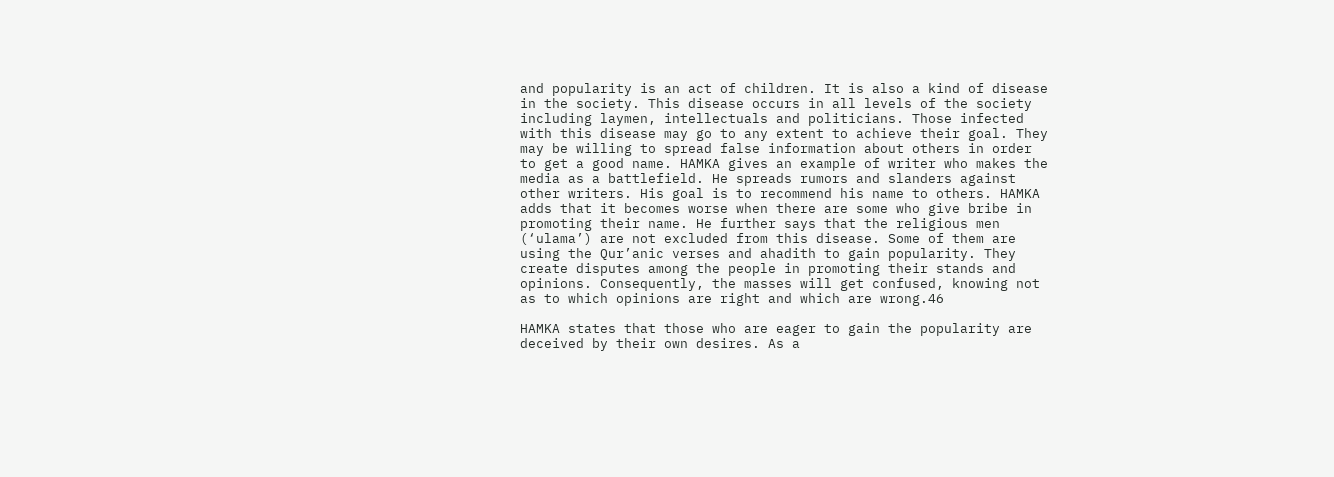and popularity is an act of children. It is also a kind of disease in the society. This disease occurs in all levels of the society including laymen, intellectuals and politicians. Those infected with this disease may go to any extent to achieve their goal. They may be willing to spread false information about others in order to get a good name. HAMKA gives an example of writer who makes the media as a battlefield. He spreads rumors and slanders against other writers. His goal is to recommend his name to others. HAMKA adds that it becomes worse when there are some who give bribe in promoting their name. He further says that the religious men (‘ulama’) are not excluded from this disease. Some of them are using the Qur’anic verses and ahadith to gain popularity. They create disputes among the people in promoting their stands and opinions. Consequently, the masses will get confused, knowing not as to which opinions are right and which are wrong.46

HAMKA states that those who are eager to gain the popularity are deceived by their own desires. As a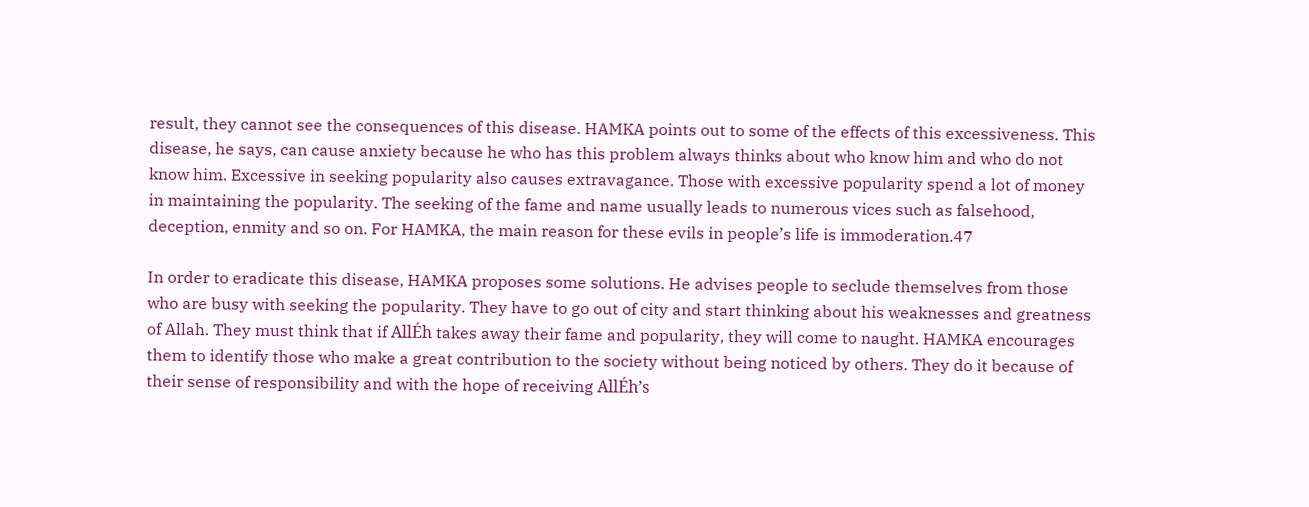result, they cannot see the consequences of this disease. HAMKA points out to some of the effects of this excessiveness. This disease, he says, can cause anxiety because he who has this problem always thinks about who know him and who do not know him. Excessive in seeking popularity also causes extravagance. Those with excessive popularity spend a lot of money in maintaining the popularity. The seeking of the fame and name usually leads to numerous vices such as falsehood, deception, enmity and so on. For HAMKA, the main reason for these evils in people’s life is immoderation.47

In order to eradicate this disease, HAMKA proposes some solutions. He advises people to seclude themselves from those who are busy with seeking the popularity. They have to go out of city and start thinking about his weaknesses and greatness of Allah. They must think that if AllÉh takes away their fame and popularity, they will come to naught. HAMKA encourages them to identify those who make a great contribution to the society without being noticed by others. They do it because of their sense of responsibility and with the hope of receiving AllÉh’s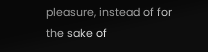pleasure, instead of for the sake of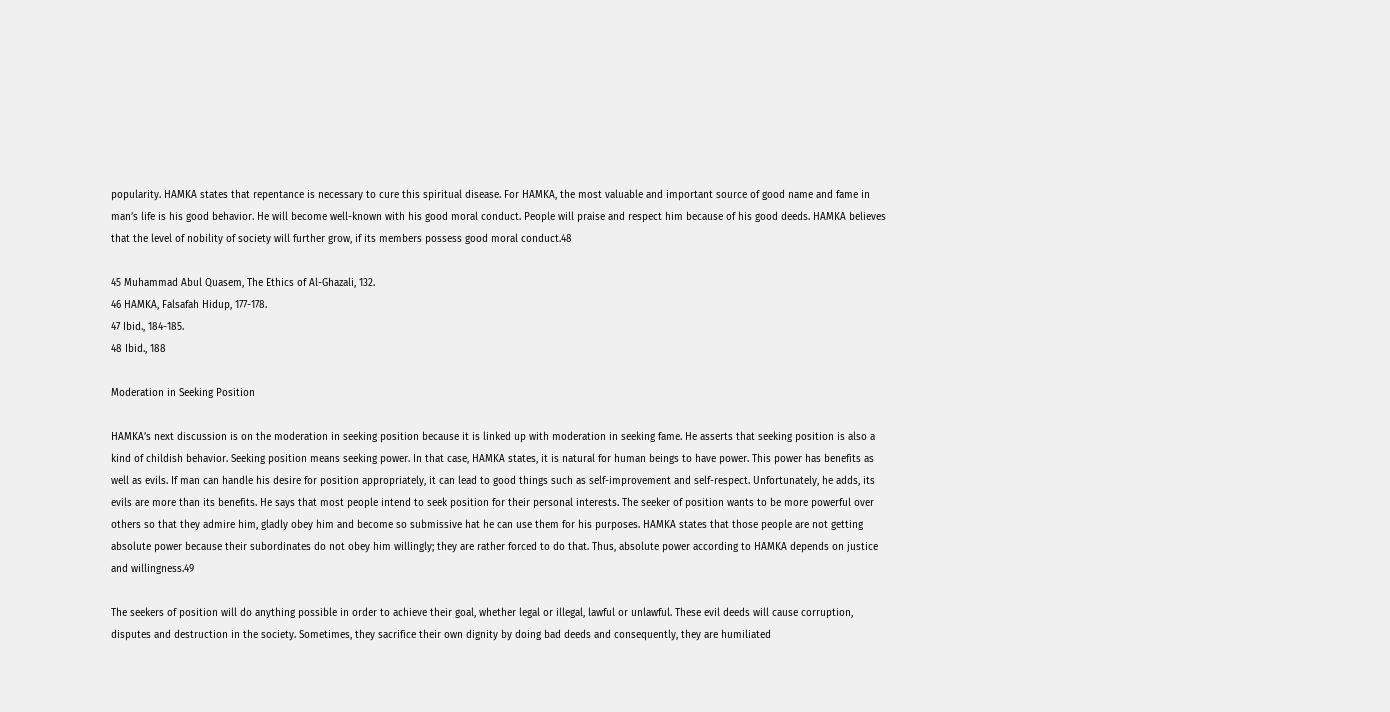popularity. HAMKA states that repentance is necessary to cure this spiritual disease. For HAMKA, the most valuable and important source of good name and fame in man’s life is his good behavior. He will become well-known with his good moral conduct. People will praise and respect him because of his good deeds. HAMKA believes that the level of nobility of society will further grow, if its members possess good moral conduct.48

45 Muhammad Abul Quasem, The Ethics of Al-Ghazali, 132.
46 HAMKA, Falsafah Hidup, 177-178.
47 Ibid., 184-185.
48 Ibid., 188

Moderation in Seeking Position

HAMKA’s next discussion is on the moderation in seeking position because it is linked up with moderation in seeking fame. He asserts that seeking position is also a kind of childish behavior. Seeking position means seeking power. In that case, HAMKA states, it is natural for human beings to have power. This power has benefits as well as evils. If man can handle his desire for position appropriately, it can lead to good things such as self-improvement and self-respect. Unfortunately, he adds, its evils are more than its benefits. He says that most people intend to seek position for their personal interests. The seeker of position wants to be more powerful over others so that they admire him, gladly obey him and become so submissive hat he can use them for his purposes. HAMKA states that those people are not getting absolute power because their subordinates do not obey him willingly; they are rather forced to do that. Thus, absolute power according to HAMKA depends on justice and willingness.49

The seekers of position will do anything possible in order to achieve their goal, whether legal or illegal, lawful or unlawful. These evil deeds will cause corruption, disputes and destruction in the society. Sometimes, they sacrifice their own dignity by doing bad deeds and consequently, they are humiliated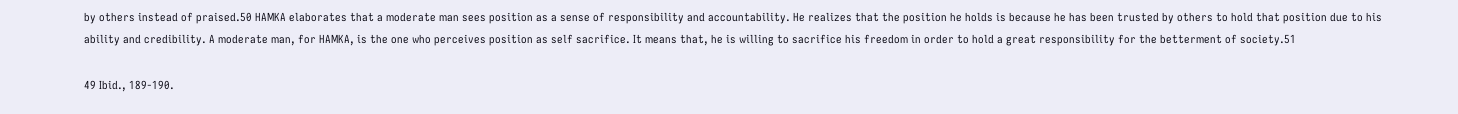by others instead of praised.50 HAMKA elaborates that a moderate man sees position as a sense of responsibility and accountability. He realizes that the position he holds is because he has been trusted by others to hold that position due to his
ability and credibility. A moderate man, for HAMKA, is the one who perceives position as self sacrifice. It means that, he is willing to sacrifice his freedom in order to hold a great responsibility for the betterment of society.51

49 Ibid., 189-190.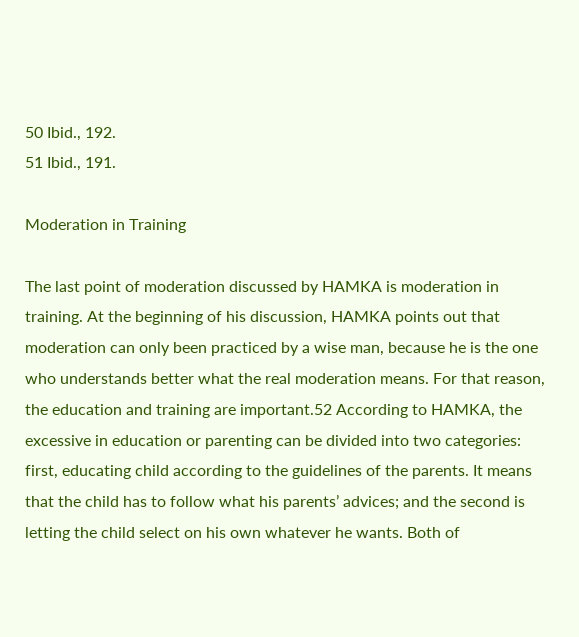50 Ibid., 192.
51 Ibid., 191.

Moderation in Training

The last point of moderation discussed by HAMKA is moderation in training. At the beginning of his discussion, HAMKA points out that moderation can only been practiced by a wise man, because he is the one who understands better what the real moderation means. For that reason, the education and training are important.52 According to HAMKA, the excessive in education or parenting can be divided into two categories: first, educating child according to the guidelines of the parents. It means that the child has to follow what his parents’ advices; and the second is letting the child select on his own whatever he wants. Both of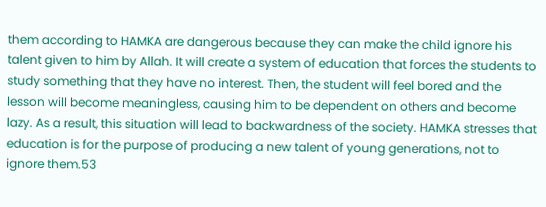them according to HAMKA are dangerous because they can make the child ignore his talent given to him by Allah. It will create a system of education that forces the students to study something that they have no interest. Then, the student will feel bored and the lesson will become meaningless, causing him to be dependent on others and become lazy. As a result, this situation will lead to backwardness of the society. HAMKA stresses that education is for the purpose of producing a new talent of young generations, not to ignore them.53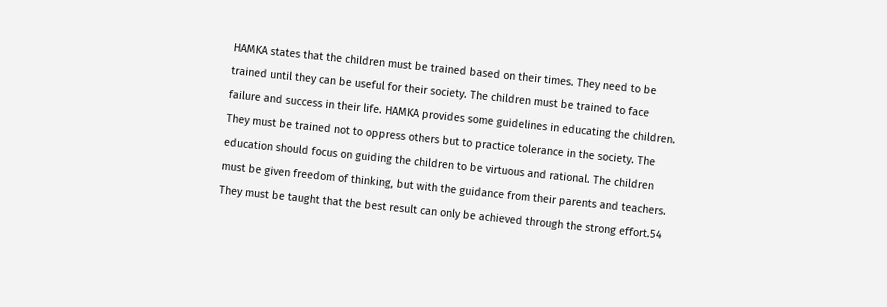HAMKA states that the children must be trained based on their times. They need to be trained until they can be useful for their society. The children must be trained to face failure and success in their life. HAMKA provides some guidelines in educating the children. They must be trained not to oppress others but to practice tolerance in the society. The education should focus on guiding the children to be virtuous and rational. The children must be given freedom of thinking, but with the guidance from their parents and teachers. They must be taught that the best result can only be achieved through the strong effort.54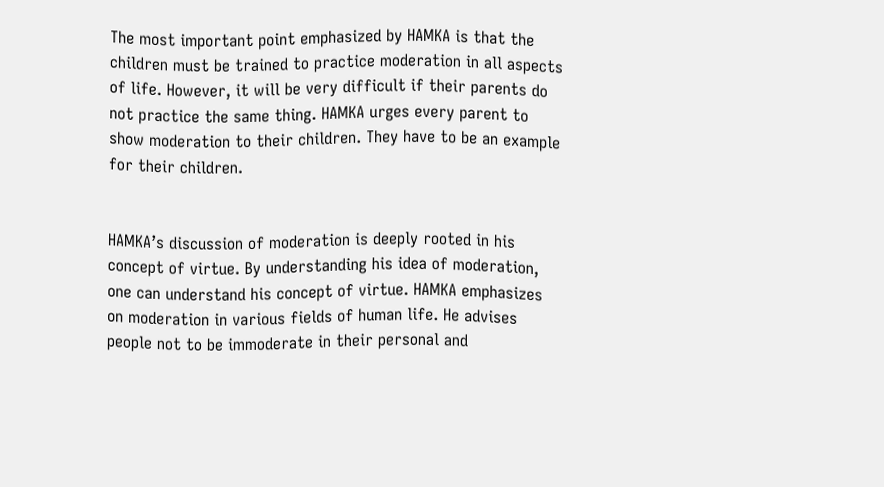The most important point emphasized by HAMKA is that the children must be trained to practice moderation in all aspects of life. However, it will be very difficult if their parents do not practice the same thing. HAMKA urges every parent to show moderation to their children. They have to be an example for their children.


HAMKA’s discussion of moderation is deeply rooted in his concept of virtue. By understanding his idea of moderation, one can understand his concept of virtue. HAMKA emphasizes on moderation in various fields of human life. He advises people not to be immoderate in their personal and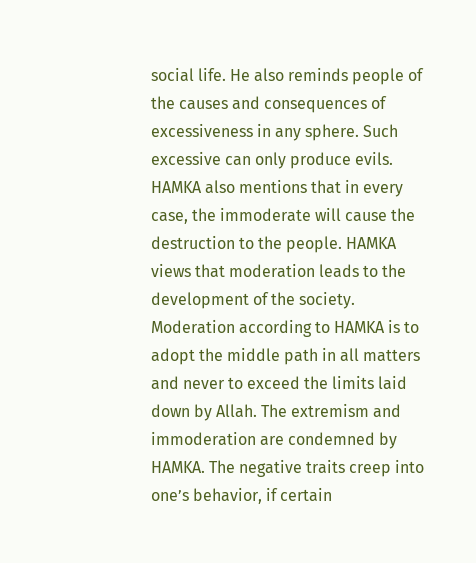social life. He also reminds people of the causes and consequences of excessiveness in any sphere. Such excessive can only produce evils. HAMKA also mentions that in every case, the immoderate will cause the destruction to the people. HAMKA views that moderation leads to the development of the society. Moderation according to HAMKA is to adopt the middle path in all matters and never to exceed the limits laid down by Allah. The extremism and immoderation are condemned by HAMKA. The negative traits creep into one’s behavior, if certain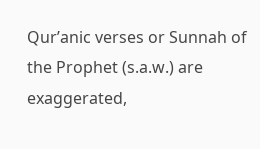Qur’anic verses or Sunnah of the Prophet (s.a.w.) are exaggerated,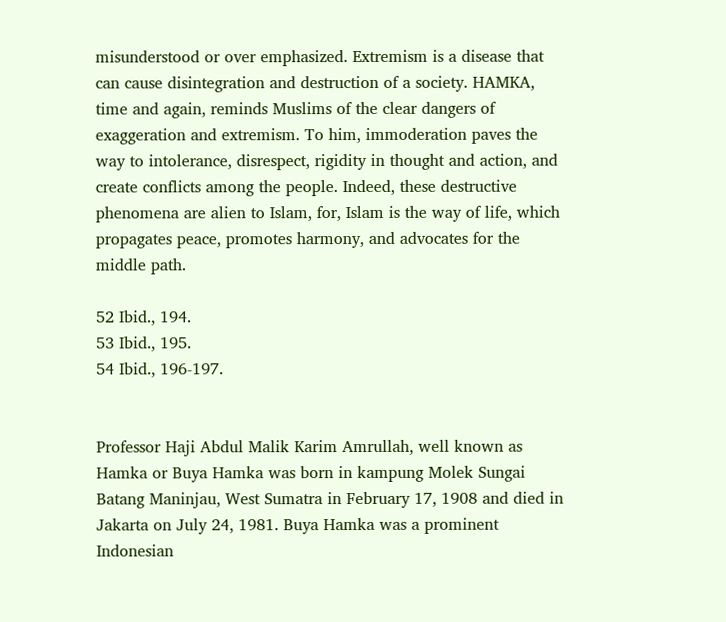misunderstood or over emphasized. Extremism is a disease that can cause disintegration and destruction of a society. HAMKA, time and again, reminds Muslims of the clear dangers of exaggeration and extremism. To him, immoderation paves the way to intolerance, disrespect, rigidity in thought and action, and create conflicts among the people. Indeed, these destructive phenomena are alien to Islam, for, Islam is the way of life, which propagates peace, promotes harmony, and advocates for the middle path.

52 Ibid., 194.
53 Ibid., 195.
54 Ibid., 196-197.


Professor Haji Abdul Malik Karim Amrullah, well known as Hamka or Buya Hamka was born in kampung Molek Sungai Batang Maninjau, West Sumatra in February 17, 1908 and died in Jakarta on July 24, 1981. Buya Hamka was a prominent Indonesian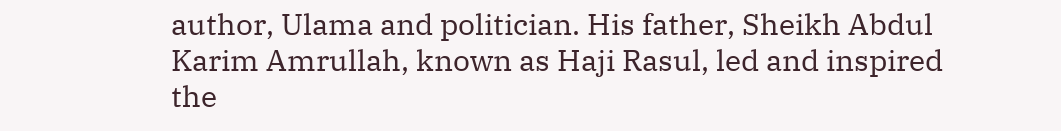author, Ulama and politician. His father, Sheikh Abdul Karim Amrullah, known as Haji Rasul, led and inspired the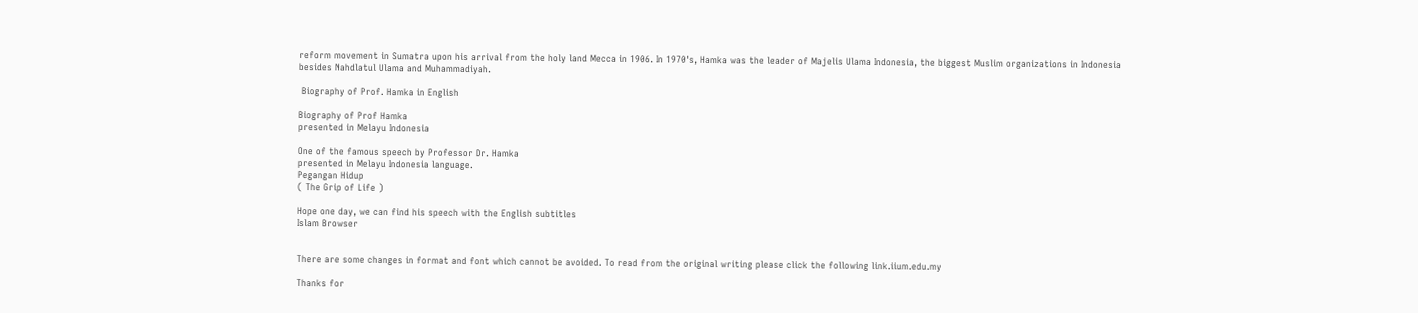reform movement in Sumatra upon his arrival from the holy land Mecca in 1906. In 1970's, Hamka was the leader of Majelis Ulama Indonesia, the biggest Muslim organizations in Indonesia besides Nahdlatul Ulama and Muhammadiyah.

 Biography of Prof. Hamka in English

Biography of Prof Hamka
presented in Melayu Indonesia

One of the famous speech by Professor Dr. Hamka
presented in Melayu Indonesia language.
Pegangan Hidup
( The Grip of Life )

Hope one day, we can find his speech with the English subtitles
Islam Browser


There are some changes in format and font which cannot be avoided. To read from the original writing please click the following link.iium.edu.my

Thanks for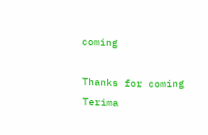coming

Thanks for coming
Terima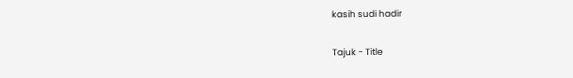kasih sudi hadir

Tajuk - Title